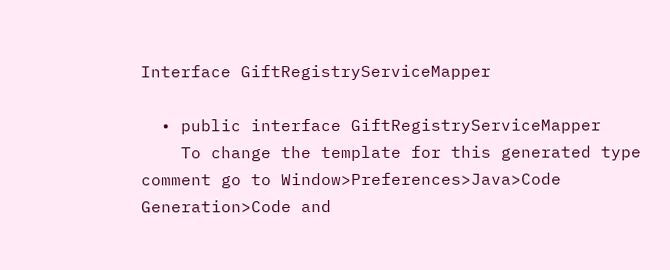Interface GiftRegistryServiceMapper

  • public interface GiftRegistryServiceMapper
    To change the template for this generated type comment go to Window>Preferences>Java>Code Generation>Code and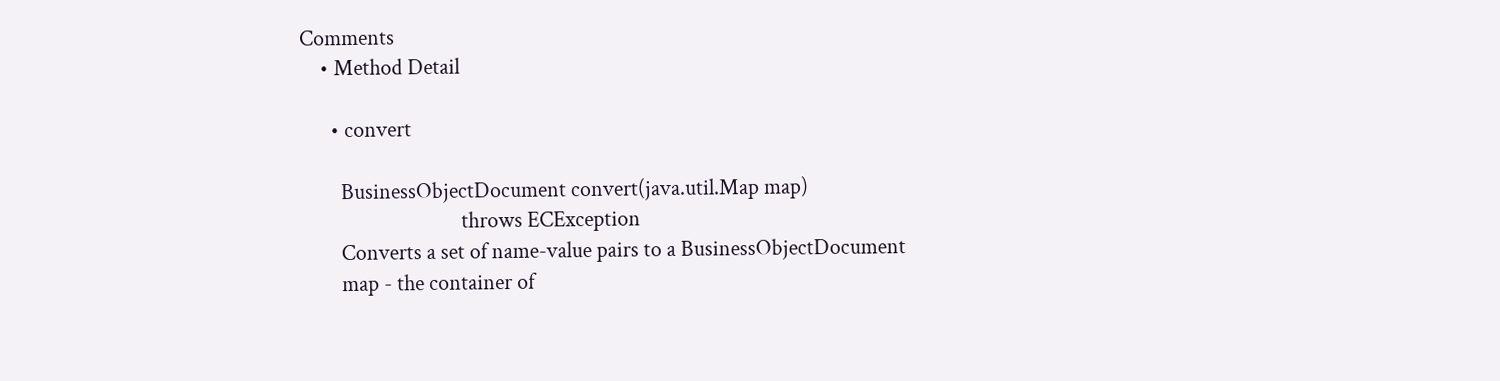Comments
    • Method Detail

      • convert

        BusinessObjectDocument convert(java.util.Map map)
                                throws ECException
        Converts a set of name-value pairs to a BusinessObjectDocument
        map - the container of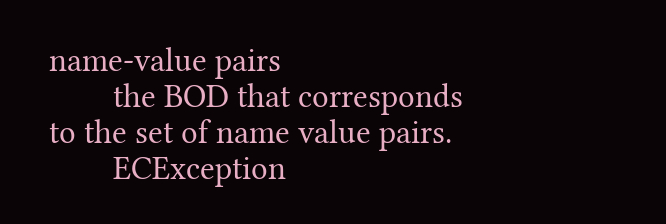name-value pairs
        the BOD that corresponds to the set of name value pairs.
        ECException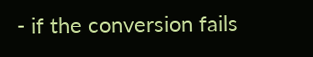- if the conversion fails